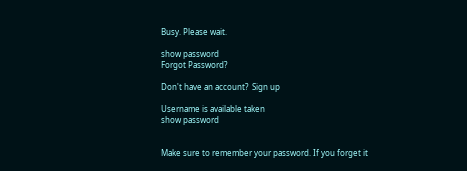Busy. Please wait.

show password
Forgot Password?

Don't have an account?  Sign up

Username is available taken
show password


Make sure to remember your password. If you forget it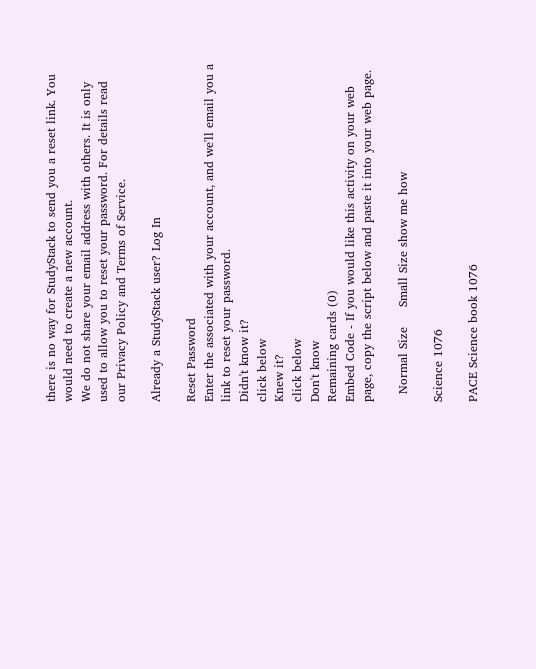there is no way for StudyStack to send you a reset link. You would need to create a new account.
We do not share your email address with others. It is only used to allow you to reset your password. For details read our Privacy Policy and Terms of Service.

Already a StudyStack user? Log In

Reset Password
Enter the associated with your account, and we'll email you a link to reset your password.
Didn't know it?
click below
Knew it?
click below
Don't know
Remaining cards (0)
Embed Code - If you would like this activity on your web page, copy the script below and paste it into your web page.

  Normal Size     Small Size show me how

Science 1076

PACE Science book 1076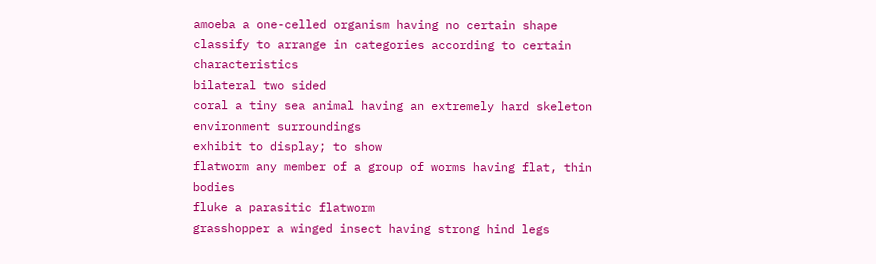amoeba a one-celled organism having no certain shape
classify to arrange in categories according to certain characteristics
bilateral two sided
coral a tiny sea animal having an extremely hard skeleton
environment surroundings
exhibit to display; to show
flatworm any member of a group of worms having flat, thin bodies
fluke a parasitic flatworm
grasshopper a winged insect having strong hind legs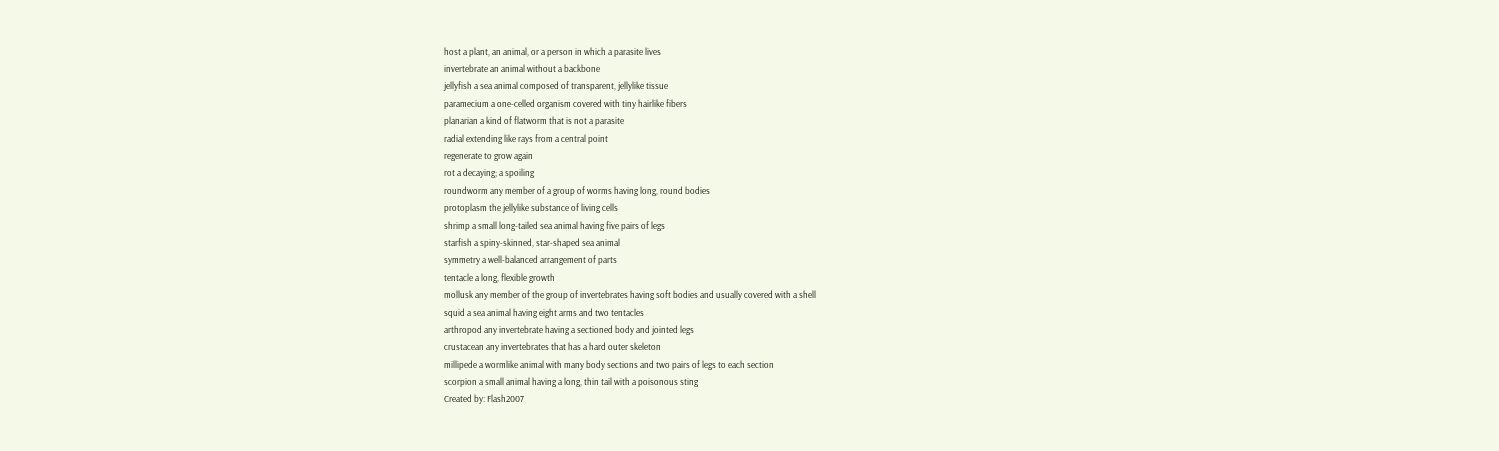host a plant, an animal, or a person in which a parasite lives
invertebrate an animal without a backbone
jellyfish a sea animal composed of transparent, jellylike tissue
paramecium a one-celled organism covered with tiny hairlike fibers
planarian a kind of flatworm that is not a parasite
radial extending like rays from a central point
regenerate to grow again
rot a decaying; a spoiling
roundworm any member of a group of worms having long, round bodies
protoplasm the jellylike substance of living cells
shrimp a small long-tailed sea animal having five pairs of legs
starfish a spiny-skinned, star-shaped sea animal
symmetry a well-balanced arrangement of parts
tentacle a long, flexible growth
mollusk any member of the group of invertebrates having soft bodies and usually covered with a shell
squid a sea animal having eight arms and two tentacles
arthropod any invertebrate having a sectioned body and jointed legs
crustacean any invertebrates that has a hard outer skeleton
millipede a wormlike animal with many body sections and two pairs of legs to each section
scorpion a small animal having a long, thin tail with a poisonous sting
Created by: Flash2007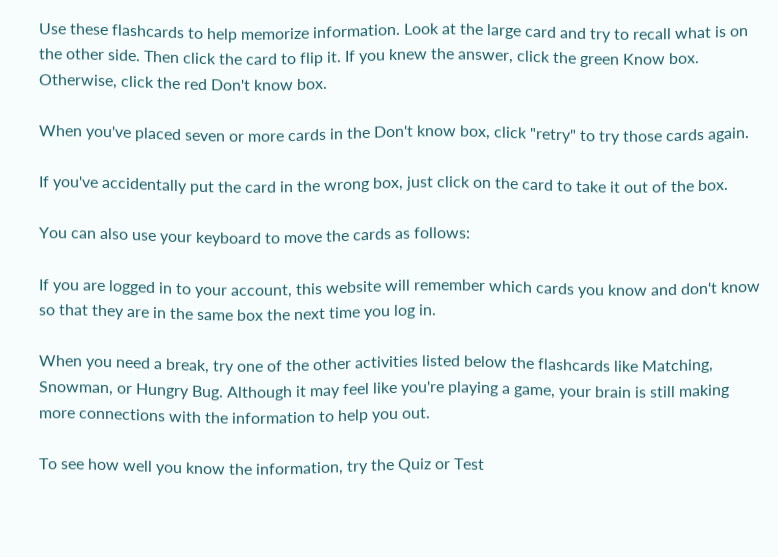Use these flashcards to help memorize information. Look at the large card and try to recall what is on the other side. Then click the card to flip it. If you knew the answer, click the green Know box. Otherwise, click the red Don't know box.

When you've placed seven or more cards in the Don't know box, click "retry" to try those cards again.

If you've accidentally put the card in the wrong box, just click on the card to take it out of the box.

You can also use your keyboard to move the cards as follows:

If you are logged in to your account, this website will remember which cards you know and don't know so that they are in the same box the next time you log in.

When you need a break, try one of the other activities listed below the flashcards like Matching, Snowman, or Hungry Bug. Although it may feel like you're playing a game, your brain is still making more connections with the information to help you out.

To see how well you know the information, try the Quiz or Test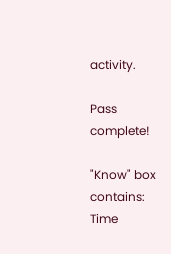activity.

Pass complete!

"Know" box contains:
Time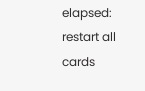elapsed:
restart all cards